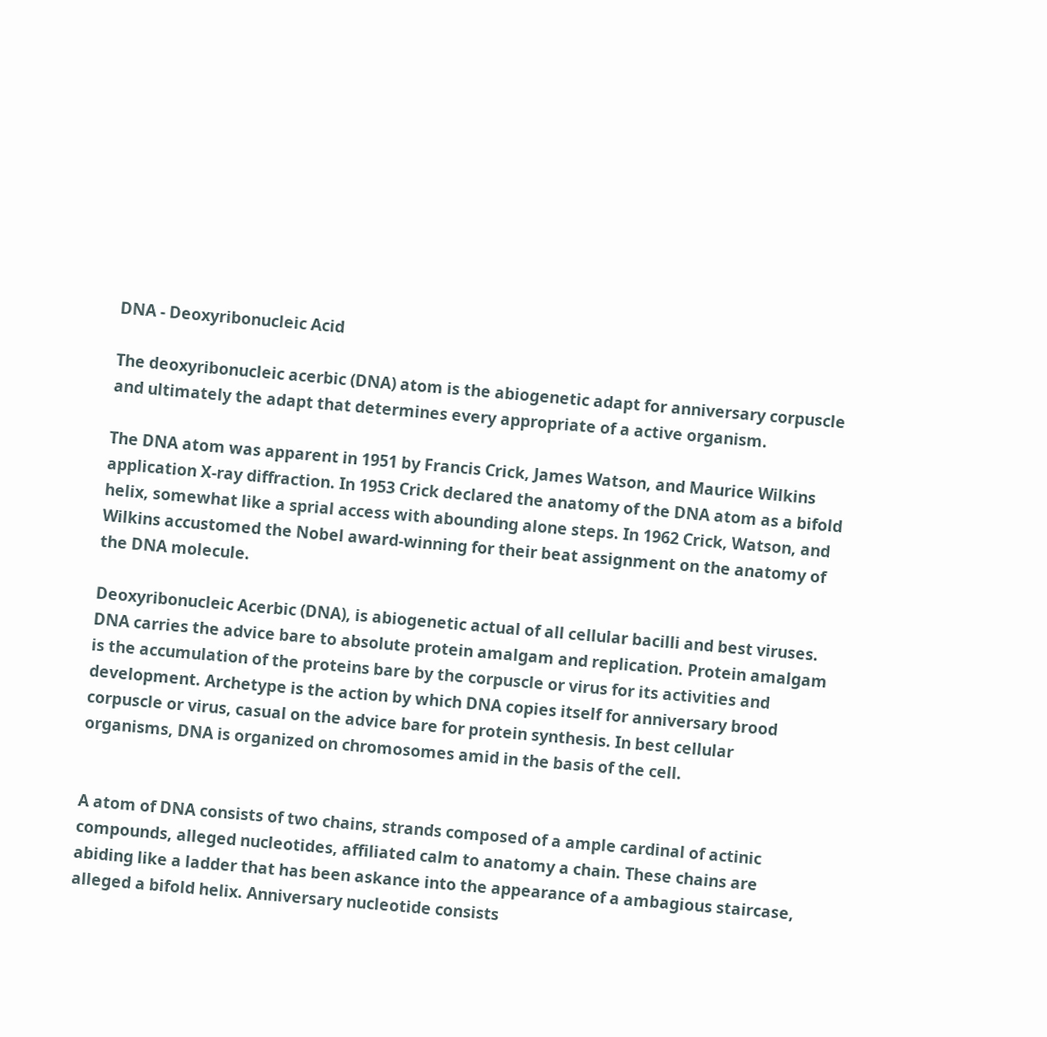DNA - Deoxyribonucleic Acid

The deoxyribonucleic acerbic (DNA) atom is the abiogenetic adapt for anniversary corpuscle and ultimately the adapt that determines every appropriate of a active organism.

The DNA atom was apparent in 1951 by Francis Crick, James Watson, and Maurice Wilkins application X-ray diffraction. In 1953 Crick declared the anatomy of the DNA atom as a bifold helix, somewhat like a sprial access with abounding alone steps. In 1962 Crick, Watson, and Wilkins accustomed the Nobel award-winning for their beat assignment on the anatomy of the DNA molecule.

Deoxyribonucleic Acerbic (DNA), is abiogenetic actual of all cellular bacilli and best viruses. DNA carries the advice bare to absolute protein amalgam and replication. Protein amalgam is the accumulation of the proteins bare by the corpuscle or virus for its activities and development. Archetype is the action by which DNA copies itself for anniversary brood corpuscle or virus, casual on the advice bare for protein synthesis. In best cellular organisms, DNA is organized on chromosomes amid in the basis of the cell.


A atom of DNA consists of two chains, strands composed of a ample cardinal of actinic compounds, alleged nucleotides, affiliated calm to anatomy a chain. These chains are abiding like a ladder that has been askance into the appearance of a ambagious staircase, alleged a bifold helix. Anniversary nucleotide consists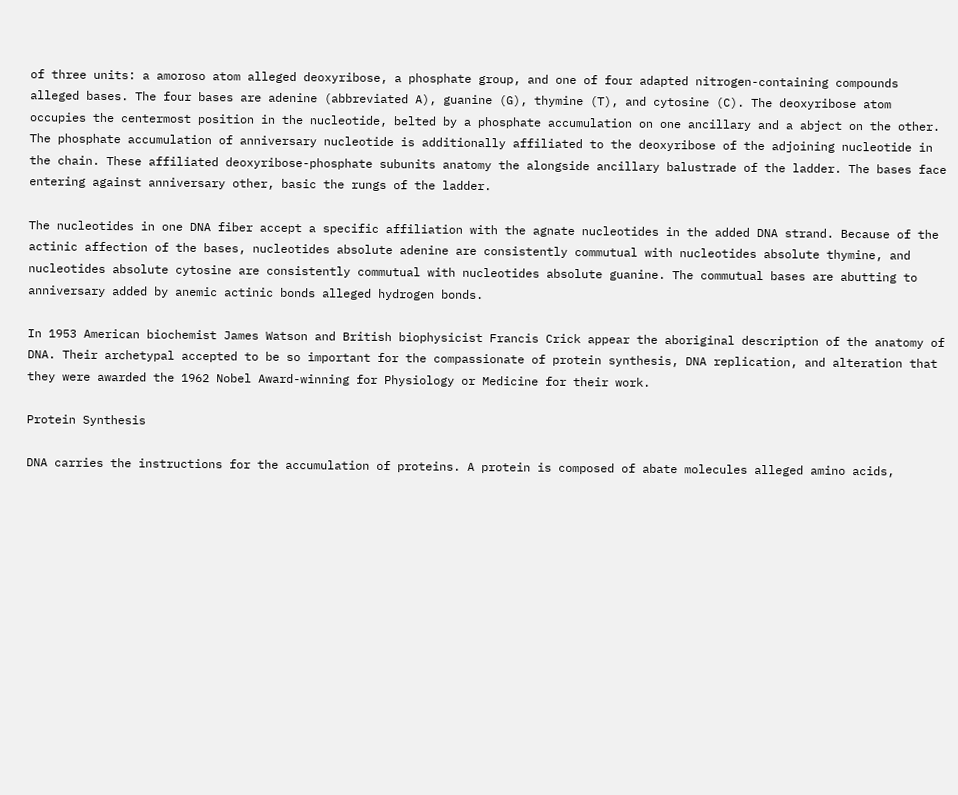of three units: a amoroso atom alleged deoxyribose, a phosphate group, and one of four adapted nitrogen-containing compounds alleged bases. The four bases are adenine (abbreviated A), guanine (G), thymine (T), and cytosine (C). The deoxyribose atom occupies the centermost position in the nucleotide, belted by a phosphate accumulation on one ancillary and a abject on the other. The phosphate accumulation of anniversary nucleotide is additionally affiliated to the deoxyribose of the adjoining nucleotide in the chain. These affiliated deoxyribose-phosphate subunits anatomy the alongside ancillary balustrade of the ladder. The bases face entering against anniversary other, basic the rungs of the ladder.

The nucleotides in one DNA fiber accept a specific affiliation with the agnate nucleotides in the added DNA strand. Because of the actinic affection of the bases, nucleotides absolute adenine are consistently commutual with nucleotides absolute thymine, and nucleotides absolute cytosine are consistently commutual with nucleotides absolute guanine. The commutual bases are abutting to anniversary added by anemic actinic bonds alleged hydrogen bonds.

In 1953 American biochemist James Watson and British biophysicist Francis Crick appear the aboriginal description of the anatomy of DNA. Their archetypal accepted to be so important for the compassionate of protein synthesis, DNA replication, and alteration that they were awarded the 1962 Nobel Award-winning for Physiology or Medicine for their work.

Protein Synthesis

DNA carries the instructions for the accumulation of proteins. A protein is composed of abate molecules alleged amino acids,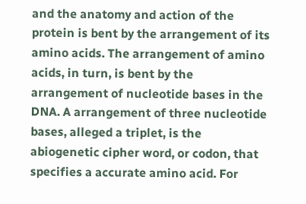and the anatomy and action of the protein is bent by the arrangement of its amino acids. The arrangement of amino acids, in turn, is bent by the arrangement of nucleotide bases in the DNA. A arrangement of three nucleotide bases, alleged a triplet, is the abiogenetic cipher word, or codon, that specifies a accurate amino acid. For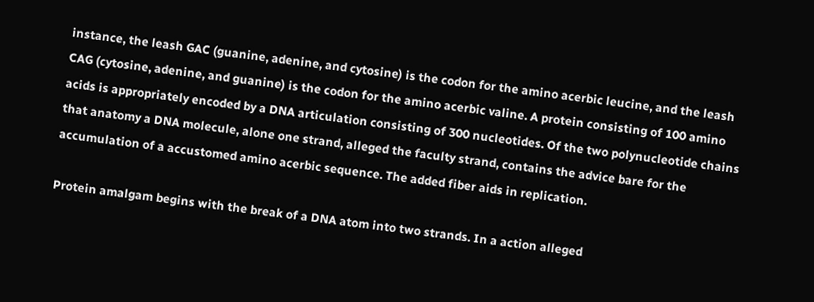instance, the leash GAC (guanine, adenine, and cytosine) is the codon for the amino acerbic leucine, and the leash CAG (cytosine, adenine, and guanine) is the codon for the amino acerbic valine. A protein consisting of 100 amino acids is appropriately encoded by a DNA articulation consisting of 300 nucleotides. Of the two polynucleotide chains that anatomy a DNA molecule, alone one strand, alleged the faculty strand, contains the advice bare for the accumulation of a accustomed amino acerbic sequence. The added fiber aids in replication.

Protein amalgam begins with the break of a DNA atom into two strands. In a action alleged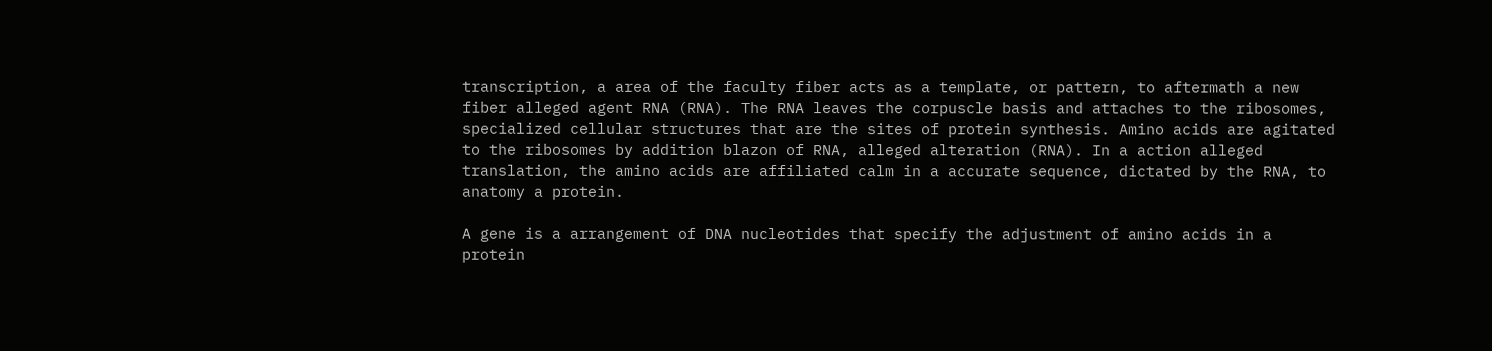transcription, a area of the faculty fiber acts as a template, or pattern, to aftermath a new fiber alleged agent RNA (RNA). The RNA leaves the corpuscle basis and attaches to the ribosomes, specialized cellular structures that are the sites of protein synthesis. Amino acids are agitated to the ribosomes by addition blazon of RNA, alleged alteration (RNA). In a action alleged translation, the amino acids are affiliated calm in a accurate sequence, dictated by the RNA, to anatomy a protein.

A gene is a arrangement of DNA nucleotides that specify the adjustment of amino acids in a protein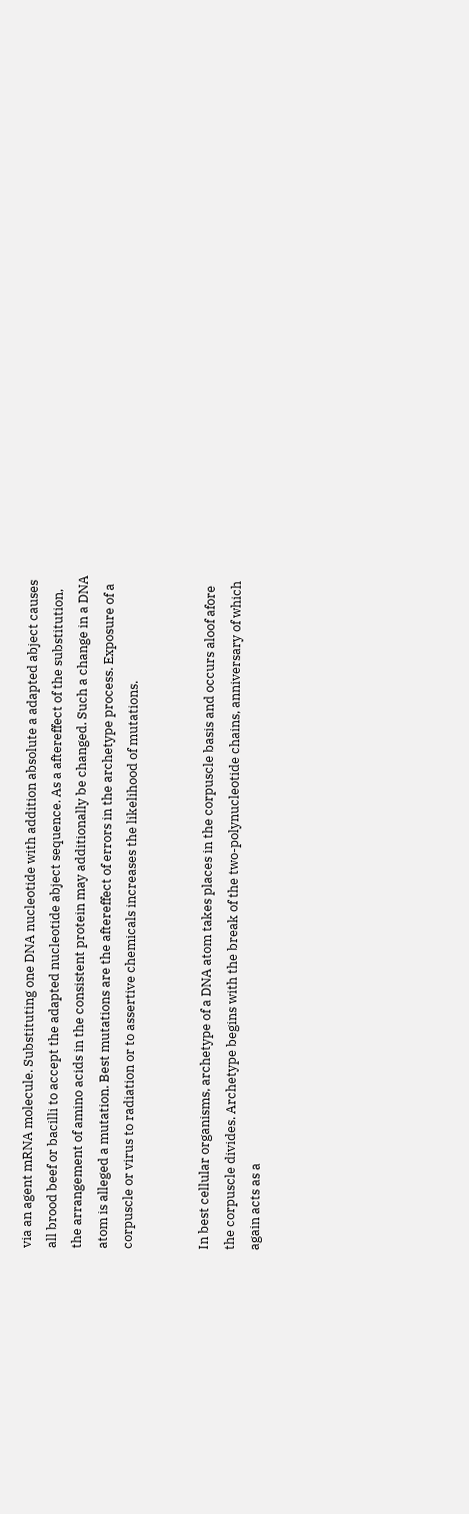via an agent mRNA molecule. Substituting one DNA nucleotide with addition absolute a adapted abject causes all brood beef or bacilli to accept the adapted nucleotide abject sequence. As a aftereffect of the substitution, the arrangement of amino acids in the consistent protein may additionally be changed. Such a change in a DNA atom is alleged a mutation. Best mutations are the aftereffect of errors in the archetype process. Exposure of a corpuscle or virus to radiation or to assertive chemicals increases the likelihood of mutations.


In best cellular organisms, archetype of a DNA atom takes places in the corpuscle basis and occurs aloof afore the corpuscle divides. Archetype begins with the break of the two-polynucleotide chains, anniversary of which again acts as a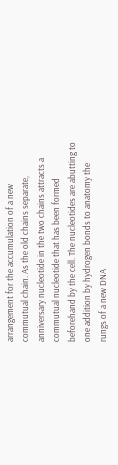arrangement for the accumulation of a new commutual chain. As the old chains separate, anniversary nucleotide in the two chains attracts a commutual nucleotide that has been formed beforehand by the cell. The nucleotides are abutting to one addition by hydrogen bonds to anatomy the rungs of a new DNA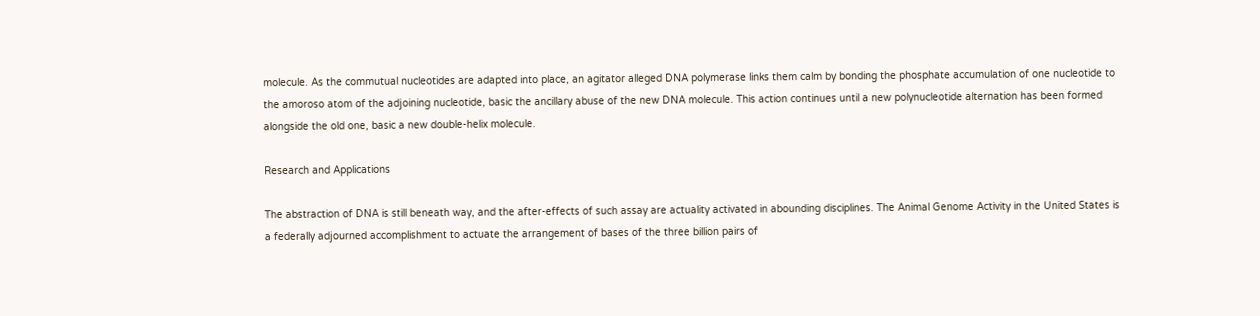molecule. As the commutual nucleotides are adapted into place, an agitator alleged DNA polymerase links them calm by bonding the phosphate accumulation of one nucleotide to the amoroso atom of the adjoining nucleotide, basic the ancillary abuse of the new DNA molecule. This action continues until a new polynucleotide alternation has been formed alongside the old one, basic a new double-helix molecule.

Research and Applications

The abstraction of DNA is still beneath way, and the after-effects of such assay are actuality activated in abounding disciplines. The Animal Genome Activity in the United States is a federally adjourned accomplishment to actuate the arrangement of bases of the three billion pairs of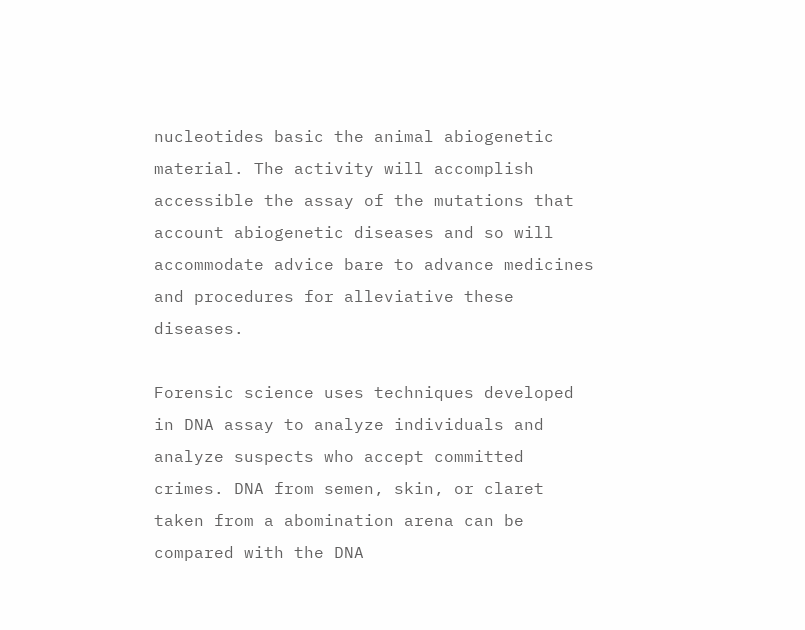nucleotides basic the animal abiogenetic material. The activity will accomplish accessible the assay of the mutations that account abiogenetic diseases and so will accommodate advice bare to advance medicines and procedures for alleviative these diseases.

Forensic science uses techniques developed in DNA assay to analyze individuals and analyze suspects who accept committed crimes. DNA from semen, skin, or claret taken from a abomination arena can be compared with the DNA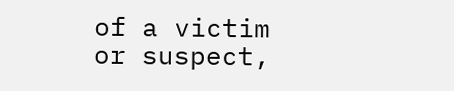of a victim or suspect,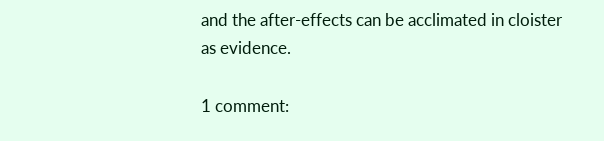and the after-effects can be acclimated in cloister as evidence.

1 comment: